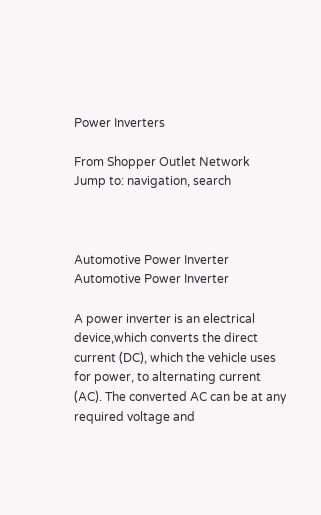Power Inverters

From Shopper Outlet Network
Jump to: navigation, search



Automotive Power Inverter
Automotive Power Inverter

A power inverter is an electrical device,which converts the direct current (DC), which the vehicle uses for power, to alternating current (AC). The converted AC can be at any required voltage and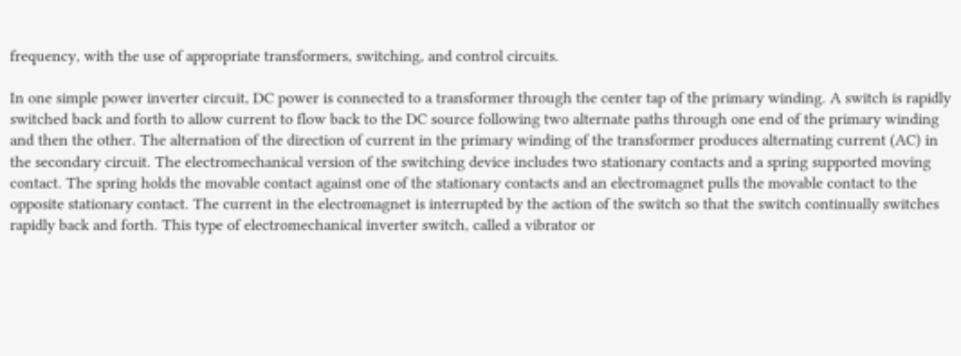frequency, with the use of appropriate transformers, switching, and control circuits.

In one simple power inverter circuit, DC power is connected to a transformer through the center tap of the primary winding. A switch is rapidly switched back and forth to allow current to flow back to the DC source following two alternate paths through one end of the primary winding and then the other. The alternation of the direction of current in the primary winding of the transformer produces alternating current (AC) in the secondary circuit. The electromechanical version of the switching device includes two stationary contacts and a spring supported moving contact. The spring holds the movable contact against one of the stationary contacts and an electromagnet pulls the movable contact to the opposite stationary contact. The current in the electromagnet is interrupted by the action of the switch so that the switch continually switches rapidly back and forth. This type of electromechanical inverter switch, called a vibrator or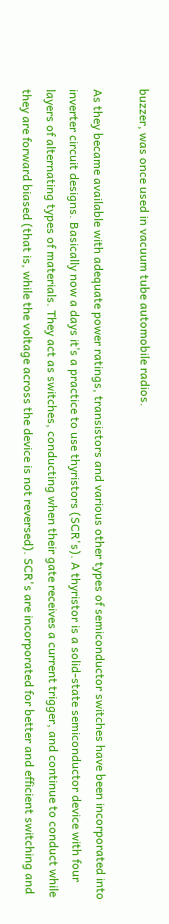buzzer, was once used in vacuum tube automobile radios.

As they became available with adequate power ratings, transistors and various other types of semiconductor switches have been incorporated into inverter circuit designs. Basically now a days it’s a practice to use thyristors (SCR's). A thyristor is a solid-state semiconductor device with four layers of alternating types of materials. They act as switches, conducting when their gate receives a current trigger, and continue to conduct while they are forward biased (that is, while the voltage across the device is not reversed). SCR's are incorporated for better and efficient switching and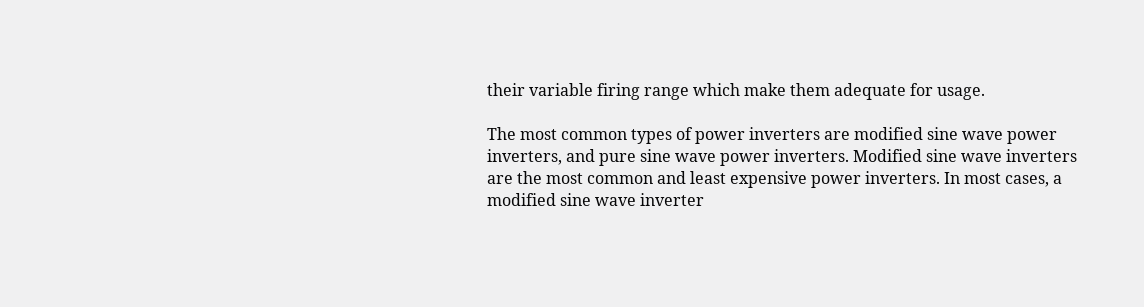their variable firing range which make them adequate for usage.

The most common types of power inverters are modified sine wave power inverters, and pure sine wave power inverters. Modified sine wave inverters are the most common and least expensive power inverters. In most cases, a modified sine wave inverter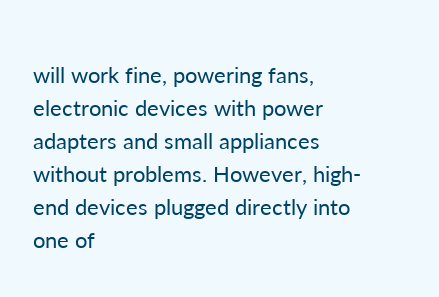will work fine, powering fans, electronic devices with power adapters and small appliances without problems. However, high-end devices plugged directly into one of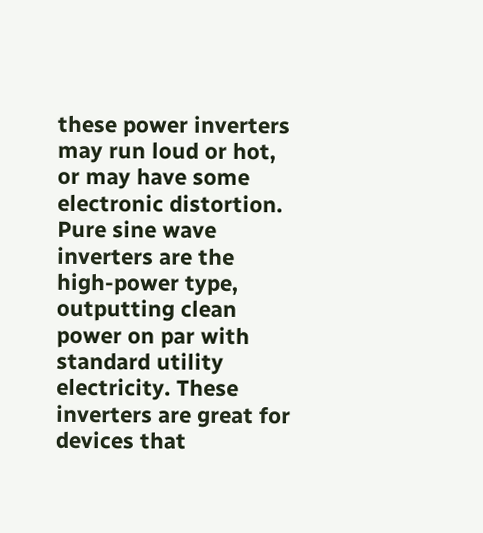these power inverters may run loud or hot, or may have some electronic distortion. Pure sine wave inverters are the high-power type, outputting clean power on par with standard utility electricity. These inverters are great for devices that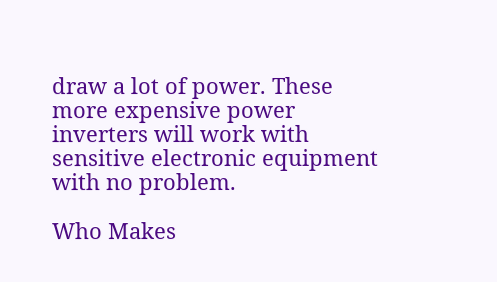draw a lot of power. These more expensive power inverters will work with sensitive electronic equipment with no problem.

Who Makes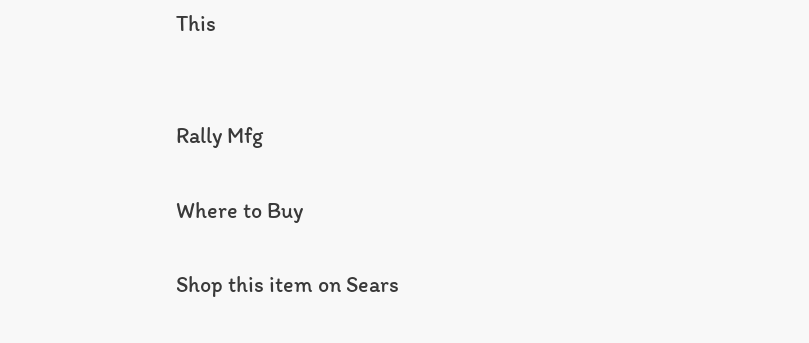This


Rally Mfg

Where to Buy

Shop this item on Sears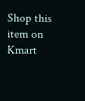Shop this item on Kmart